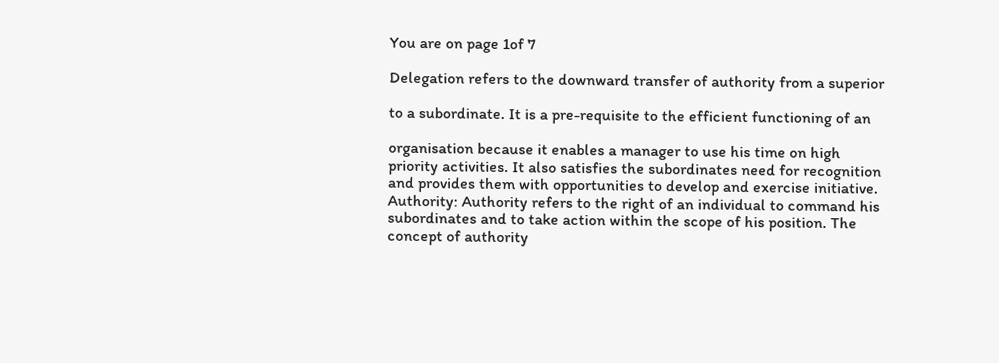You are on page 1of 7

Delegation refers to the downward transfer of authority from a superior

to a subordinate. It is a pre-requisite to the efficient functioning of an

organisation because it enables a manager to use his time on high
priority activities. It also satisfies the subordinates need for recognition
and provides them with opportunities to develop and exercise initiative.
Authority: Authority refers to the right of an individual to command his
subordinates and to take action within the scope of his position. The
concept of authority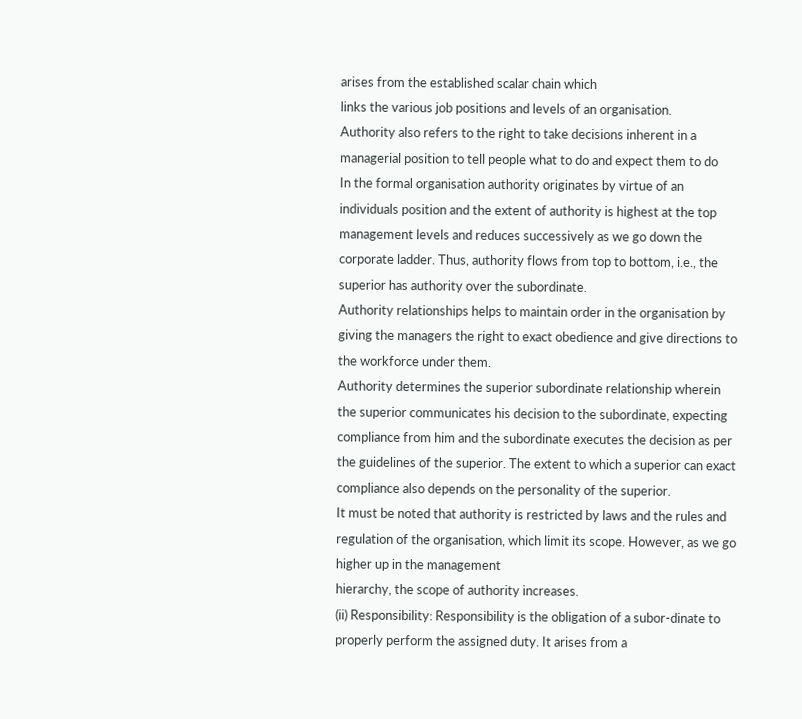arises from the established scalar chain which
links the various job positions and levels of an organisation.
Authority also refers to the right to take decisions inherent in a
managerial position to tell people what to do and expect them to do
In the formal organisation authority originates by virtue of an
individuals position and the extent of authority is highest at the top
management levels and reduces successively as we go down the
corporate ladder. Thus, authority flows from top to bottom, i.e., the
superior has authority over the subordinate.
Authority relationships helps to maintain order in the organisation by
giving the managers the right to exact obedience and give directions to
the workforce under them.
Authority determines the superior subordinate relationship wherein
the superior communicates his decision to the subordinate, expecting
compliance from him and the subordinate executes the decision as per
the guidelines of the superior. The extent to which a superior can exact
compliance also depends on the personality of the superior.
It must be noted that authority is restricted by laws and the rules and
regulation of the organisation, which limit its scope. However, as we go
higher up in the management
hierarchy, the scope of authority increases.
(ii) Responsibility: Responsibility is the obligation of a subor-dinate to
properly perform the assigned duty. It arises from a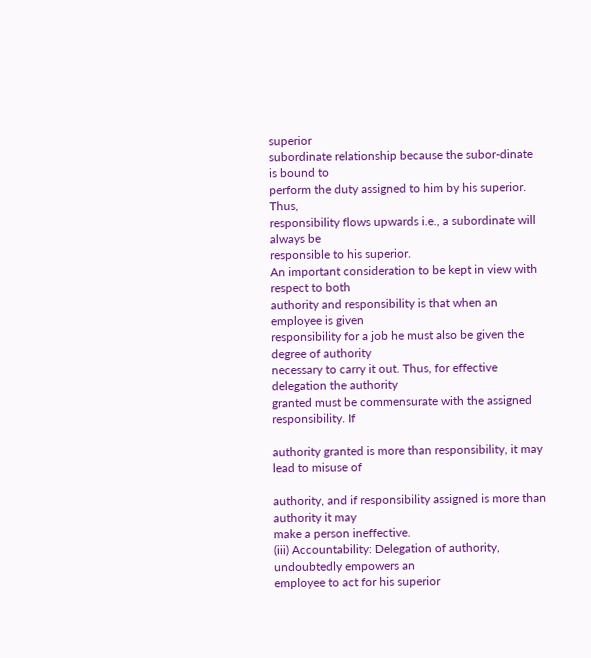superior
subordinate relationship because the subor-dinate is bound to
perform the duty assigned to him by his superior. Thus,
responsibility flows upwards i.e., a subordinate will always be
responsible to his superior.
An important consideration to be kept in view with respect to both
authority and responsibility is that when an employee is given
responsibility for a job he must also be given the degree of authority
necessary to carry it out. Thus, for effective delegation the authority
granted must be commensurate with the assigned responsibility. If

authority granted is more than responsibility, it may lead to misuse of

authority, and if responsibility assigned is more than authority it may
make a person ineffective.
(iii) Accountability: Delegation of authority, undoubtedly empowers an
employee to act for his superior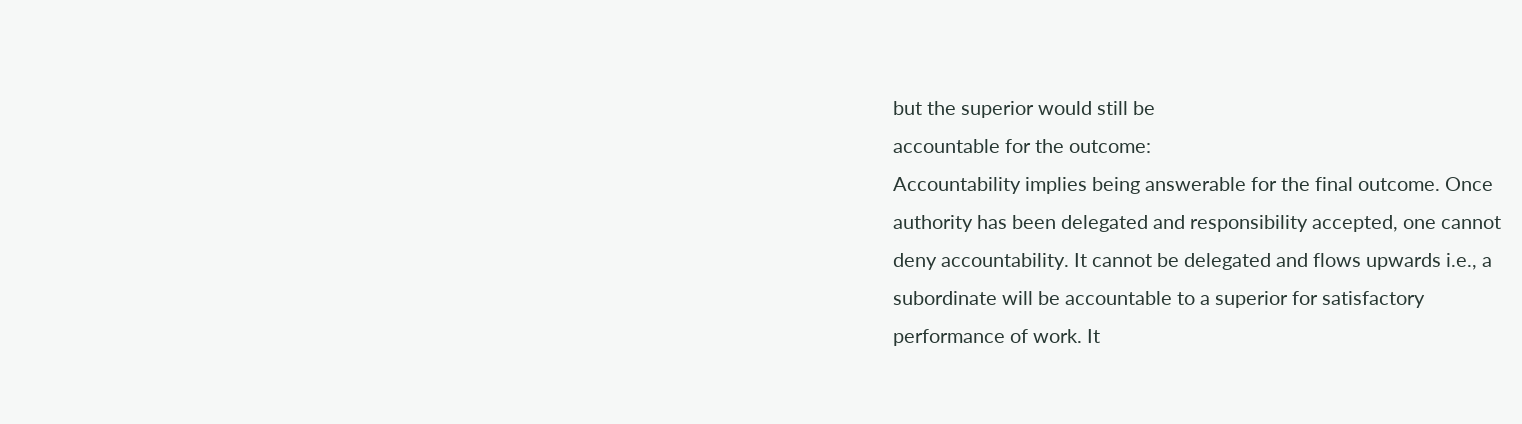but the superior would still be
accountable for the outcome:
Accountability implies being answerable for the final outcome. Once
authority has been delegated and responsibility accepted, one cannot
deny accountability. It cannot be delegated and flows upwards i.e., a
subordinate will be accountable to a superior for satisfactory
performance of work. It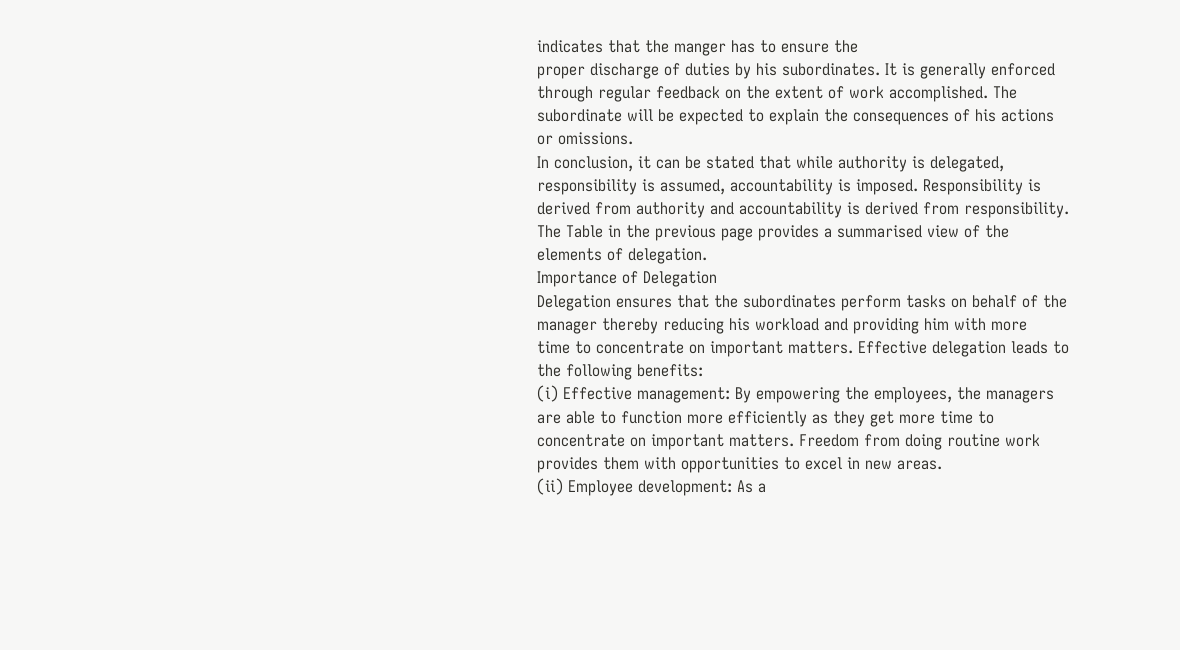indicates that the manger has to ensure the
proper discharge of duties by his subordinates. It is generally enforced
through regular feedback on the extent of work accomplished. The
subordinate will be expected to explain the consequences of his actions
or omissions.
In conclusion, it can be stated that while authority is delegated,
responsibility is assumed, accountability is imposed. Responsibility is
derived from authority and accountability is derived from responsibility.
The Table in the previous page provides a summarised view of the
elements of delegation.
Importance of Delegation
Delegation ensures that the subordinates perform tasks on behalf of the
manager thereby reducing his workload and providing him with more
time to concentrate on important matters. Effective delegation leads to
the following benefits:
(i) Effective management: By empowering the employees, the managers
are able to function more efficiently as they get more time to
concentrate on important matters. Freedom from doing routine work
provides them with opportunities to excel in new areas.
(ii) Employee development: As a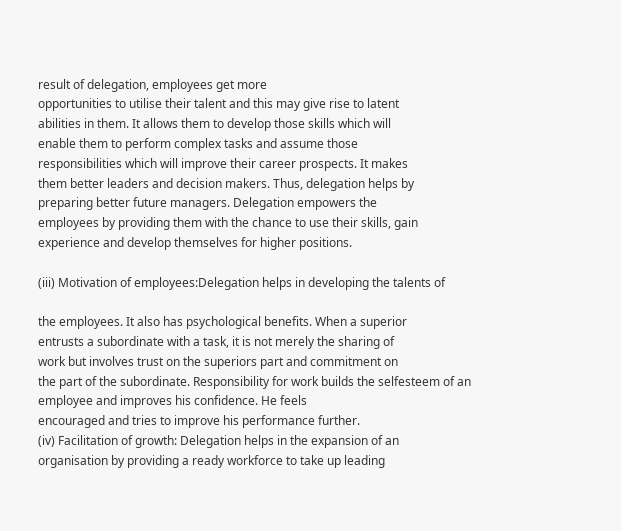result of delegation, employees get more
opportunities to utilise their talent and this may give rise to latent
abilities in them. It allows them to develop those skills which will
enable them to perform complex tasks and assume those
responsibilities which will improve their career prospects. It makes
them better leaders and decision makers. Thus, delegation helps by
preparing better future managers. Delegation empowers the
employees by providing them with the chance to use their skills, gain
experience and develop themselves for higher positions.

(iii) Motivation of employees:Delegation helps in developing the talents of

the employees. It also has psychological benefits. When a superior
entrusts a subordinate with a task, it is not merely the sharing of
work but involves trust on the superiors part and commitment on
the part of the subordinate. Responsibility for work builds the selfesteem of an employee and improves his confidence. He feels
encouraged and tries to improve his performance further.
(iv) Facilitation of growth: Delegation helps in the expansion of an
organisation by providing a ready workforce to take up leading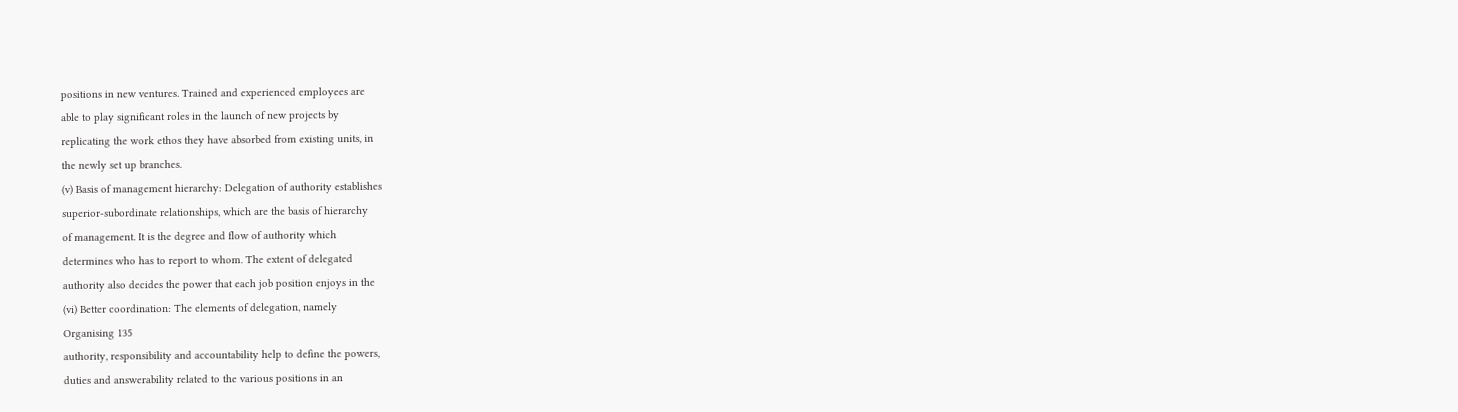positions in new ventures. Trained and experienced employees are
able to play significant roles in the launch of new projects by
replicating the work ethos they have absorbed from existing units, in
the newly set up branches.
(v) Basis of management hierarchy: Delegation of authority establishes
superior-subordinate relationships, which are the basis of hierarchy
of management. It is the degree and flow of authority which
determines who has to report to whom. The extent of delegated
authority also decides the power that each job position enjoys in the
(vi) Better coordination: The elements of delegation, namely
Organising 135
authority, responsibility and accountability help to define the powers,
duties and answerability related to the various positions in an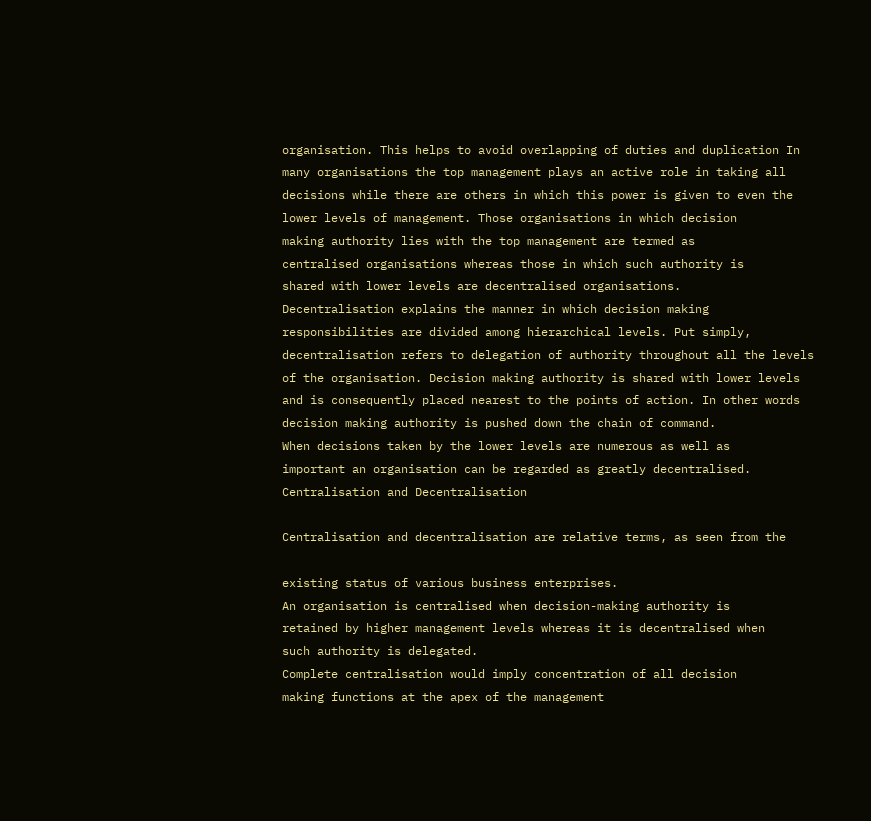organisation. This helps to avoid overlapping of duties and duplication In
many organisations the top management plays an active role in taking all
decisions while there are others in which this power is given to even the
lower levels of management. Those organisations in which decision
making authority lies with the top management are termed as
centralised organisations whereas those in which such authority is
shared with lower levels are decentralised organisations.
Decentralisation explains the manner in which decision making
responsibilities are divided among hierarchical levels. Put simply,
decentralisation refers to delegation of authority throughout all the levels
of the organisation. Decision making authority is shared with lower levels
and is consequently placed nearest to the points of action. In other words
decision making authority is pushed down the chain of command.
When decisions taken by the lower levels are numerous as well as
important an organisation can be regarded as greatly decentralised.
Centralisation and Decentralisation

Centralisation and decentralisation are relative terms, as seen from the

existing status of various business enterprises.
An organisation is centralised when decision-making authority is
retained by higher management levels whereas it is decentralised when
such authority is delegated.
Complete centralisation would imply concentration of all decision
making functions at the apex of the management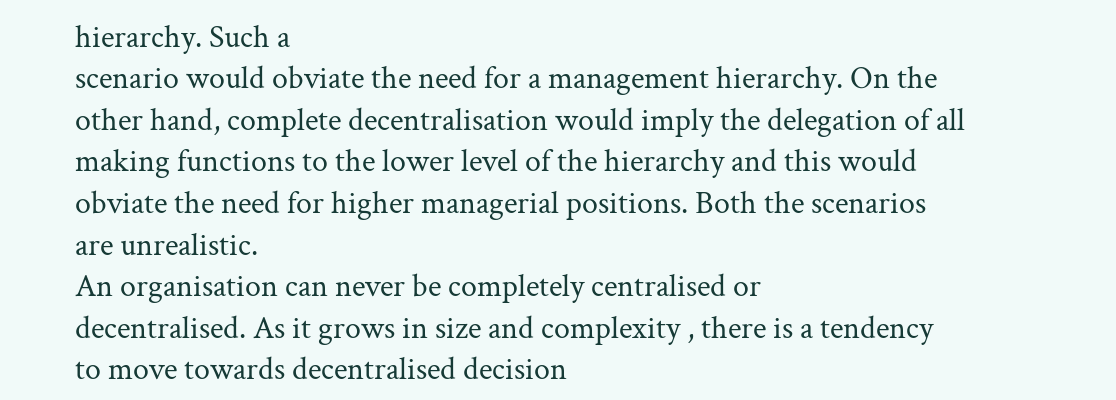hierarchy. Such a
scenario would obviate the need for a management hierarchy. On the
other hand, complete decentralisation would imply the delegation of all
making functions to the lower level of the hierarchy and this would
obviate the need for higher managerial positions. Both the scenarios
are unrealistic.
An organisation can never be completely centralised or
decentralised. As it grows in size and complexity , there is a tendency
to move towards decentralised decision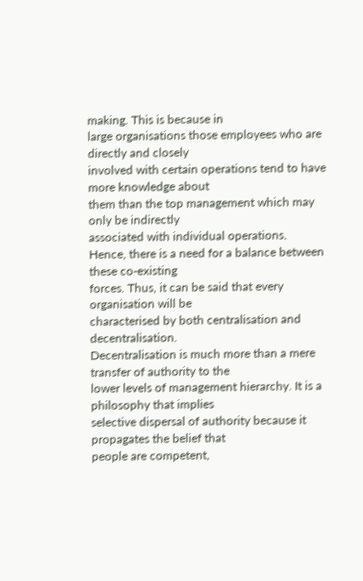making. This is because in
large organisations those employees who are directly and closely
involved with certain operations tend to have more knowledge about
them than the top management which may only be indirectly
associated with individual operations.
Hence, there is a need for a balance between these co-existing
forces. Thus, it can be said that every organisation will be
characterised by both centralisation and decentralisation.
Decentralisation is much more than a mere transfer of authority to the
lower levels of management hierarchy. It is a philosophy that implies
selective dispersal of authority because it propagates the belief that
people are competent,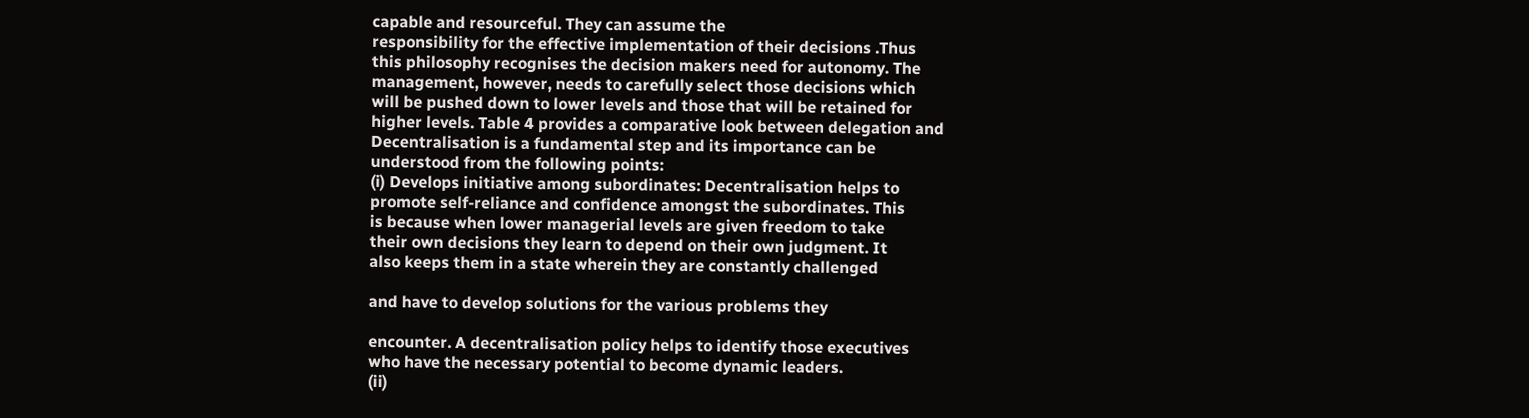capable and resourceful. They can assume the
responsibility for the effective implementation of their decisions .Thus
this philosophy recognises the decision makers need for autonomy. The
management, however, needs to carefully select those decisions which
will be pushed down to lower levels and those that will be retained for
higher levels. Table 4 provides a comparative look between delegation and
Decentralisation is a fundamental step and its importance can be
understood from the following points:
(i) Develops initiative among subordinates: Decentralisation helps to
promote self-reliance and confidence amongst the subordinates. This
is because when lower managerial levels are given freedom to take
their own decisions they learn to depend on their own judgment. It
also keeps them in a state wherein they are constantly challenged

and have to develop solutions for the various problems they

encounter. A decentralisation policy helps to identify those executives
who have the necessary potential to become dynamic leaders.
(ii)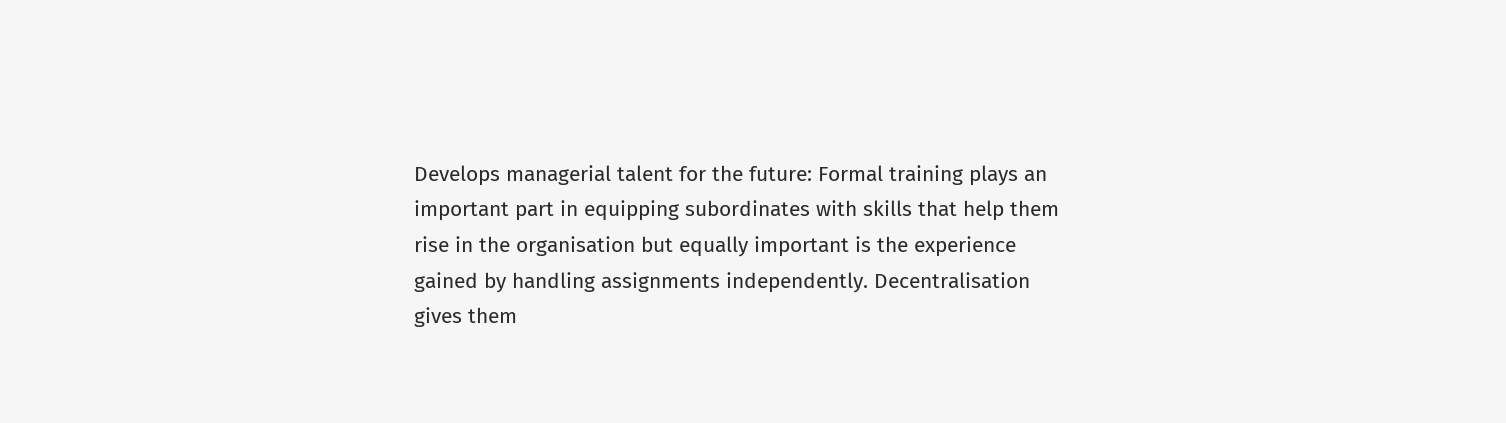Develops managerial talent for the future: Formal training plays an
important part in equipping subordinates with skills that help them
rise in the organisation but equally important is the experience
gained by handling assignments independently. Decentralisation
gives them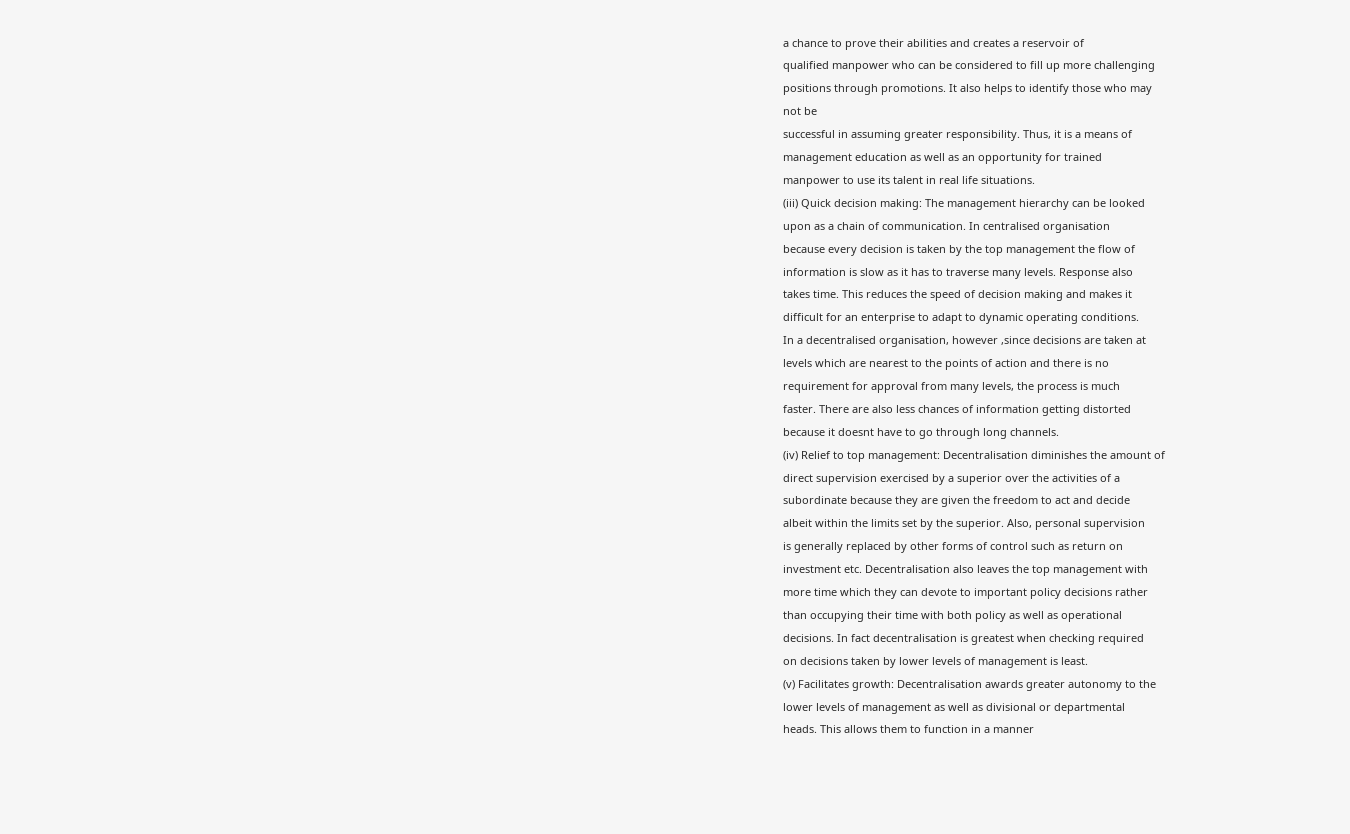a chance to prove their abilities and creates a reservoir of
qualified manpower who can be considered to fill up more challenging
positions through promotions. It also helps to identify those who may
not be
successful in assuming greater responsibility. Thus, it is a means of
management education as well as an opportunity for trained
manpower to use its talent in real life situations.
(iii) Quick decision making: The management hierarchy can be looked
upon as a chain of communication. In centralised organisation
because every decision is taken by the top management the flow of
information is slow as it has to traverse many levels. Response also
takes time. This reduces the speed of decision making and makes it
difficult for an enterprise to adapt to dynamic operating conditions.
In a decentralised organisation, however ,since decisions are taken at
levels which are nearest to the points of action and there is no
requirement for approval from many levels, the process is much
faster. There are also less chances of information getting distorted
because it doesnt have to go through long channels.
(iv) Relief to top management: Decentralisation diminishes the amount of
direct supervision exercised by a superior over the activities of a
subordinate because they are given the freedom to act and decide
albeit within the limits set by the superior. Also, personal supervision
is generally replaced by other forms of control such as return on
investment etc. Decentralisation also leaves the top management with
more time which they can devote to important policy decisions rather
than occupying their time with both policy as well as operational
decisions. In fact decentralisation is greatest when checking required
on decisions taken by lower levels of management is least.
(v) Facilitates growth: Decentralisation awards greater autonomy to the
lower levels of management as well as divisional or departmental
heads. This allows them to function in a manner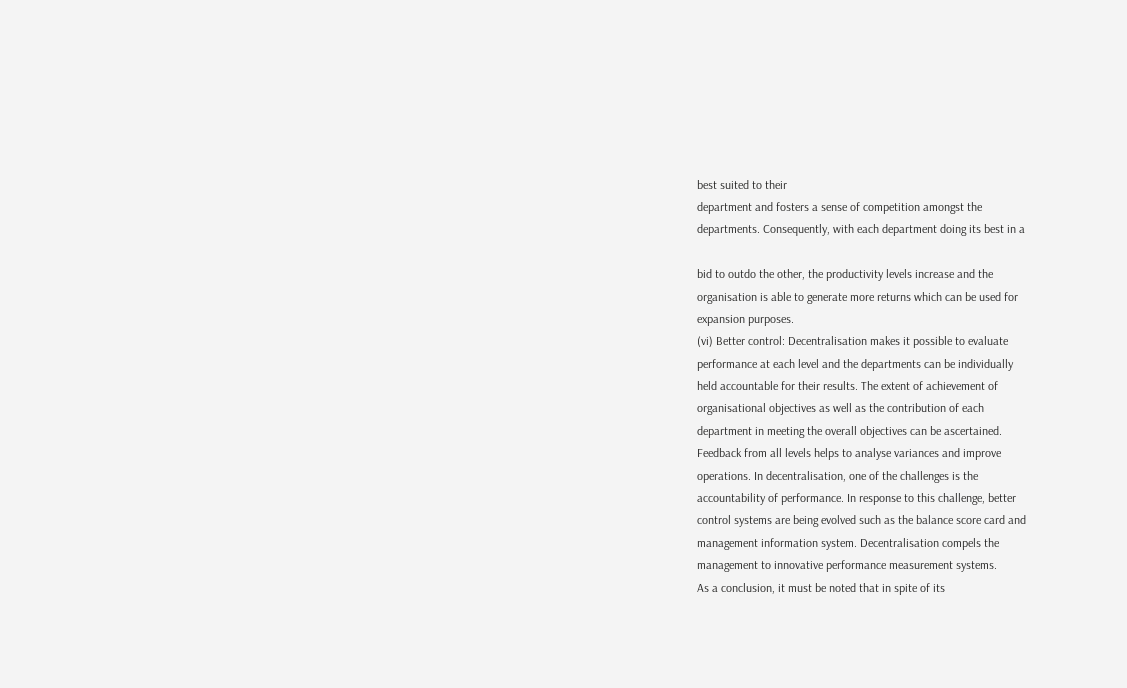best suited to their
department and fosters a sense of competition amongst the
departments. Consequently, with each department doing its best in a

bid to outdo the other, the productivity levels increase and the
organisation is able to generate more returns which can be used for
expansion purposes.
(vi) Better control: Decentralisation makes it possible to evaluate
performance at each level and the departments can be individually
held accountable for their results. The extent of achievement of
organisational objectives as well as the contribution of each
department in meeting the overall objectives can be ascertained.
Feedback from all levels helps to analyse variances and improve
operations. In decentralisation, one of the challenges is the
accountability of performance. In response to this challenge, better
control systems are being evolved such as the balance score card and
management information system. Decentralisation compels the
management to innovative performance measurement systems.
As a conclusion, it must be noted that in spite of its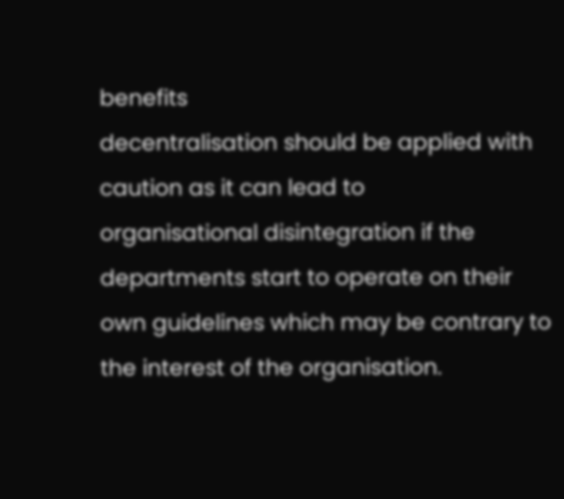benefits
decentralisation should be applied with caution as it can lead to
organisational disintegration if the departments start to operate on their
own guidelines which may be contrary to the interest of the organisation.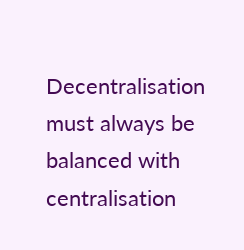Decentralisation must always be balanced with centralisation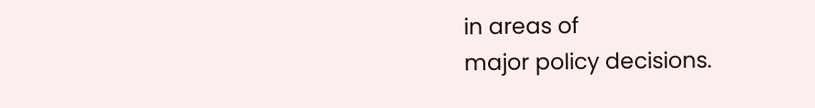in areas of
major policy decisions.